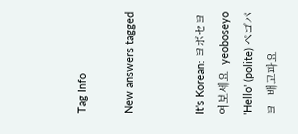Tag Info

New answers tagged


It's Korean: ヨボセヨ   여보세요  yeoboseyo   'Hello' (polite) ペゴパヨ   배고파요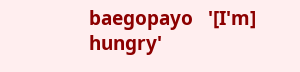baegopayo   '[I'm] hungry'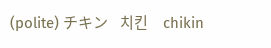(polite) チキン    치킨     chikin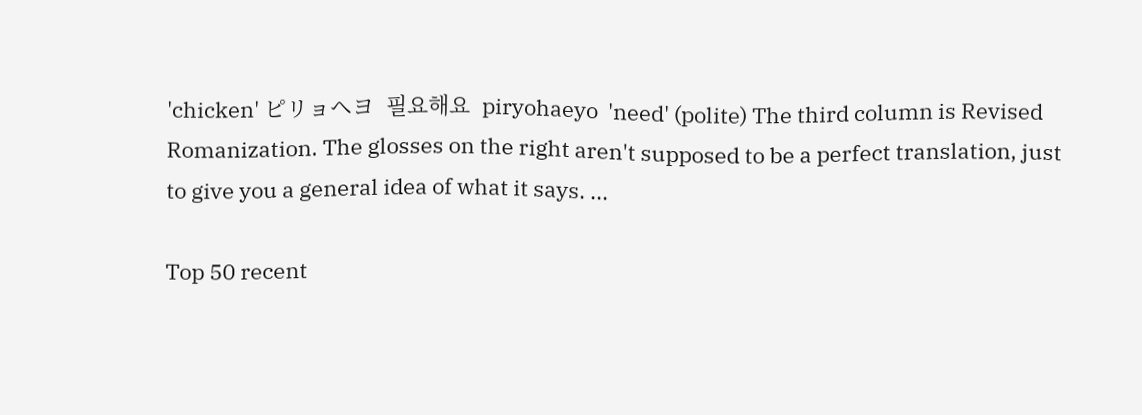'chicken' ピリョヘヨ  필요해요  piryohaeyo  'need' (polite) The third column is Revised Romanization. The glosses on the right aren't supposed to be a perfect translation, just to give you a general idea of what it says. ...

Top 50 recent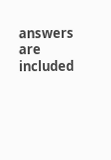answers are included